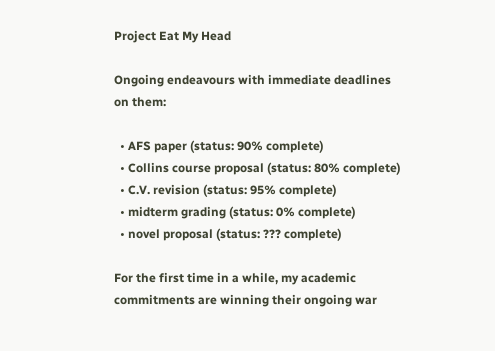Project Eat My Head

Ongoing endeavours with immediate deadlines on them:

  • AFS paper (status: 90% complete)
  • Collins course proposal (status: 80% complete)
  • C.V. revision (status: 95% complete)
  • midterm grading (status: 0% complete)
  • novel proposal (status: ??? complete)

For the first time in a while, my academic commitments are winning their ongoing war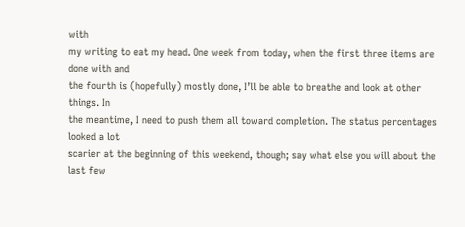with
my writing to eat my head. One week from today, when the first three items are done with and
the fourth is (hopefully) mostly done, I’ll be able to breathe and look at other things. In
the meantime, I need to push them all toward completion. The status percentages looked a lot
scarier at the beginning of this weekend, though; say what else you will about the last few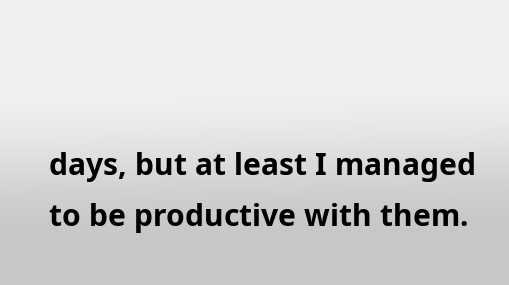days, but at least I managed to be productive with them.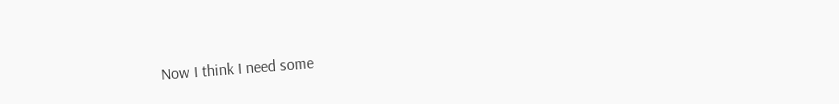Now I think I need some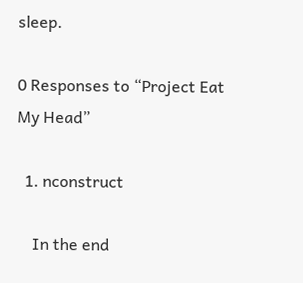sleep.

0 Responses to “Project Eat My Head”

  1. nconstruct

    In the end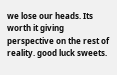we lose our heads. Its worth it giving perspective on the rest of reality. good luck sweets.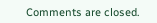Comments are closed.